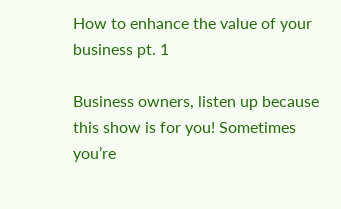How to enhance the value of your business pt. 1

Business owners, listen up because this show is for you! Sometimes you’re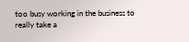too busy working in the business to really take a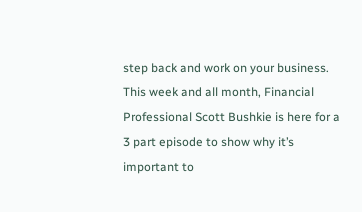step back and work on your business. This week and all month, Financial Professional Scott Bushkie is here for a 3 part episode to show why it’s important to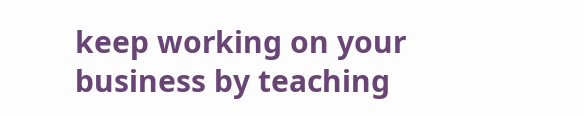keep working on your business by teaching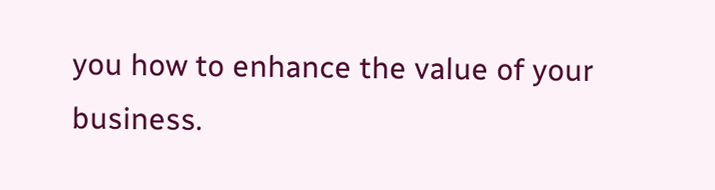you how to enhance the value of your business.